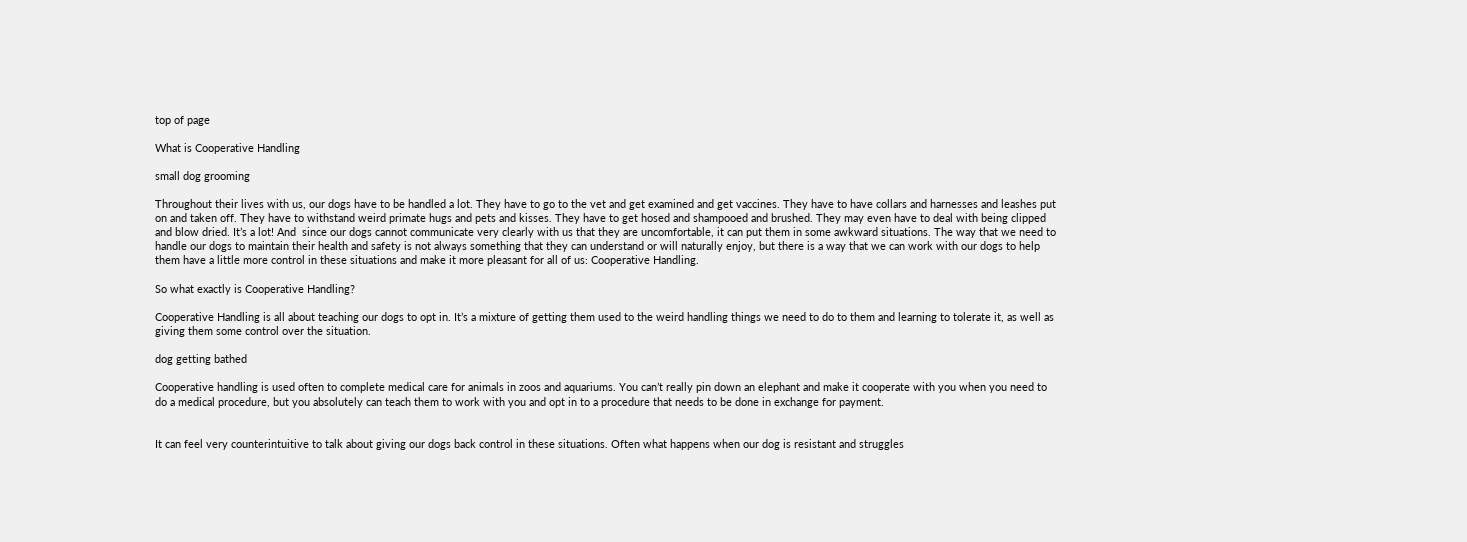top of page

What is Cooperative Handling

small dog grooming

Throughout their lives with us, our dogs have to be handled a lot. They have to go to the vet and get examined and get vaccines. They have to have collars and harnesses and leashes put on and taken off. They have to withstand weird primate hugs and pets and kisses. They have to get hosed and shampooed and brushed. They may even have to deal with being clipped and blow dried. It’s a lot! And  since our dogs cannot communicate very clearly with us that they are uncomfortable, it can put them in some awkward situations. The way that we need to handle our dogs to maintain their health and safety is not always something that they can understand or will naturally enjoy, but there is a way that we can work with our dogs to help them have a little more control in these situations and make it more pleasant for all of us: Cooperative Handling.

So what exactly is Cooperative Handling?

Cooperative Handling is all about teaching our dogs to opt in. It’s a mixture of getting them used to the weird handling things we need to do to them and learning to tolerate it, as well as giving them some control over the situation.

dog getting bathed

Cooperative handling is used often to complete medical care for animals in zoos and aquariums. You can’t really pin down an elephant and make it cooperate with you when you need to do a medical procedure, but you absolutely can teach them to work with you and opt in to a procedure that needs to be done in exchange for payment.


It can feel very counterintuitive to talk about giving our dogs back control in these situations. Often what happens when our dog is resistant and struggles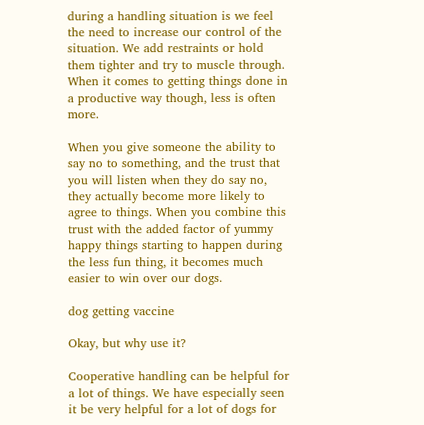during a handling situation is we feel the need to increase our control of the situation. We add restraints or hold them tighter and try to muscle through. When it comes to getting things done in a productive way though, less is often more.

When you give someone the ability to say no to something, and the trust that you will listen when they do say no, they actually become more likely to agree to things. When you combine this trust with the added factor of yummy happy things starting to happen during the less fun thing, it becomes much easier to win over our dogs.

dog getting vaccine

Okay, but why use it?

Cooperative handling can be helpful for a lot of things. We have especially seen it be very helpful for a lot of dogs for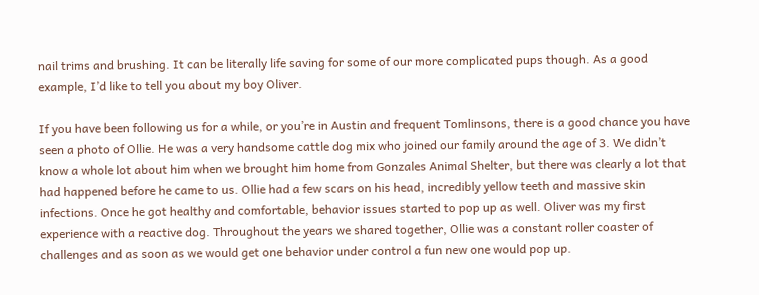nail trims and brushing. It can be literally life saving for some of our more complicated pups though. As a good example, I’d like to tell you about my boy Oliver.

If you have been following us for a while, or you’re in Austin and frequent Tomlinsons, there is a good chance you have seen a photo of Ollie. He was a very handsome cattle dog mix who joined our family around the age of 3. We didn’t know a whole lot about him when we brought him home from Gonzales Animal Shelter, but there was clearly a lot that had happened before he came to us. Ollie had a few scars on his head, incredibly yellow teeth and massive skin infections. Once he got healthy and comfortable, behavior issues started to pop up as well. Oliver was my first experience with a reactive dog. Throughout the years we shared together, Ollie was a constant roller coaster of challenges and as soon as we would get one behavior under control a fun new one would pop up.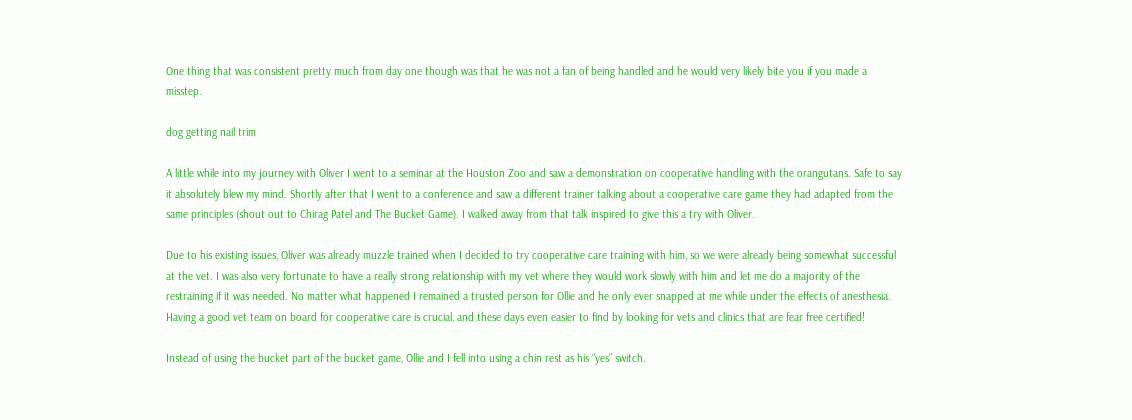One thing that was consistent pretty much from day one though was that he was not a fan of being handled and he would very likely bite you if you made a misstep.

dog getting nail trim

A little while into my journey with Oliver I went to a seminar at the Houston Zoo and saw a demonstration on cooperative handling with the orangutans. Safe to say it absolutely blew my mind. Shortly after that I went to a conference and saw a different trainer talking about a cooperative care game they had adapted from the same principles (shout out to Chirag Patel and The Bucket Game). I walked away from that talk inspired to give this a try with Oliver.

Due to his existing issues, Oliver was already muzzle trained when I decided to try cooperative care training with him, so we were already being somewhat successful at the vet. I was also very fortunate to have a really strong relationship with my vet where they would work slowly with him and let me do a majority of the restraining if it was needed. No matter what happened I remained a trusted person for Ollie and he only ever snapped at me while under the effects of anesthesia. Having a good vet team on board for cooperative care is crucial, and these days even easier to find by looking for vets and clinics that are fear free certified!

Instead of using the bucket part of the bucket game, Ollie and I fell into using a chin rest as his “yes” switch.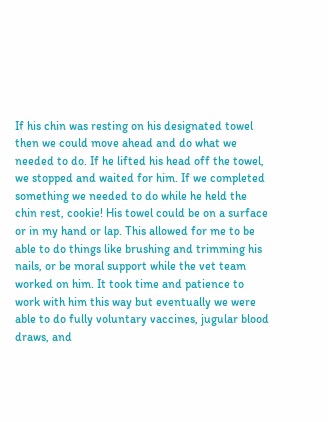If his chin was resting on his designated towel then we could move ahead and do what we needed to do. If he lifted his head off the towel, we stopped and waited for him. If we completed something we needed to do while he held the chin rest, cookie! His towel could be on a surface or in my hand or lap. This allowed for me to be able to do things like brushing and trimming his nails, or be moral support while the vet team worked on him. It took time and patience to work with him this way but eventually we were able to do fully voluntary vaccines, jugular blood draws, and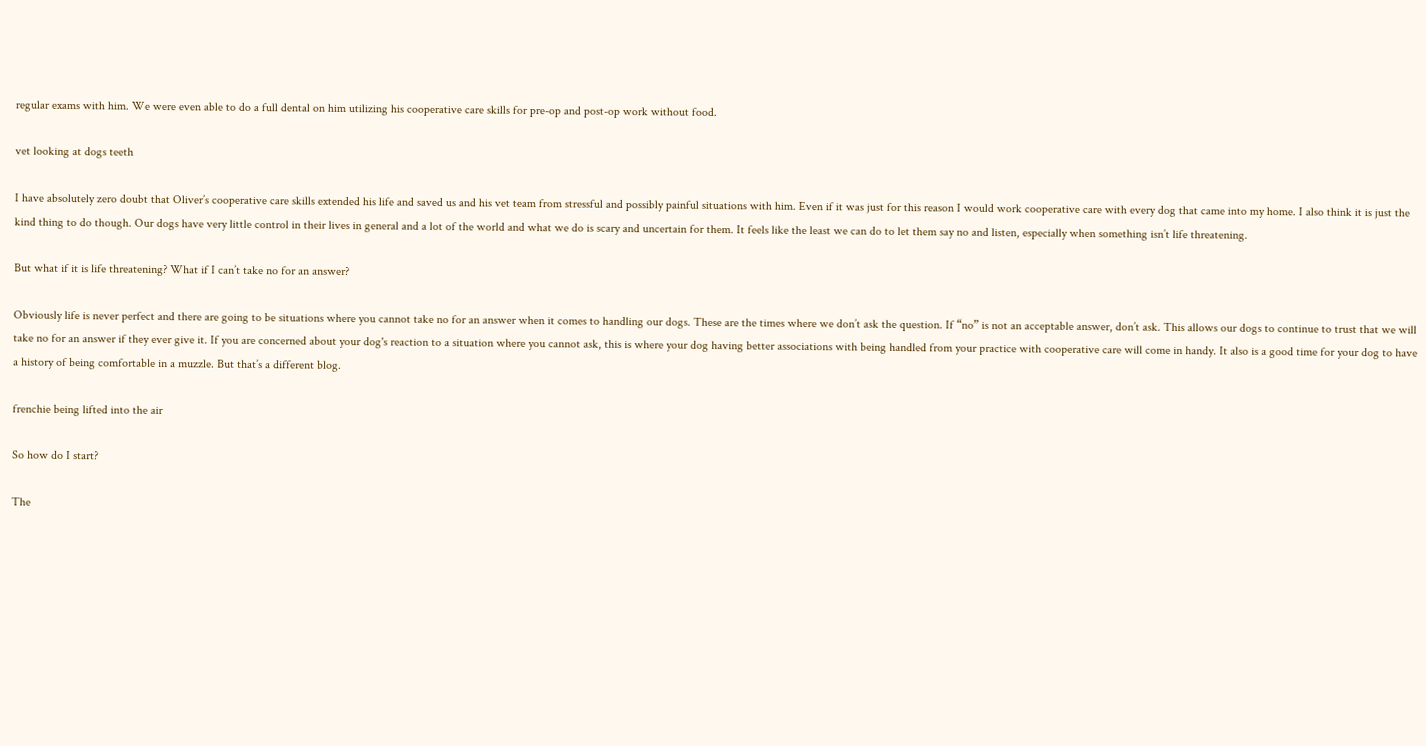regular exams with him. We were even able to do a full dental on him utilizing his cooperative care skills for pre-op and post-op work without food.

vet looking at dogs teeth

I have absolutely zero doubt that Oliver’s cooperative care skills extended his life and saved us and his vet team from stressful and possibly painful situations with him. Even if it was just for this reason I would work cooperative care with every dog that came into my home. I also think it is just the kind thing to do though. Our dogs have very little control in their lives in general and a lot of the world and what we do is scary and uncertain for them. It feels like the least we can do to let them say no and listen, especially when something isn’t life threatening.

But what if it is life threatening? What if I can’t take no for an answer?

Obviously life is never perfect and there are going to be situations where you cannot take no for an answer when it comes to handling our dogs. These are the times where we don’t ask the question. If “no” is not an acceptable answer, don’t ask. This allows our dogs to continue to trust that we will take no for an answer if they ever give it. If you are concerned about your dog's reaction to a situation where you cannot ask, this is where your dog having better associations with being handled from your practice with cooperative care will come in handy. It also is a good time for your dog to have a history of being comfortable in a muzzle. But that’s a different blog.

frenchie being lifted into the air

So how do I start?

The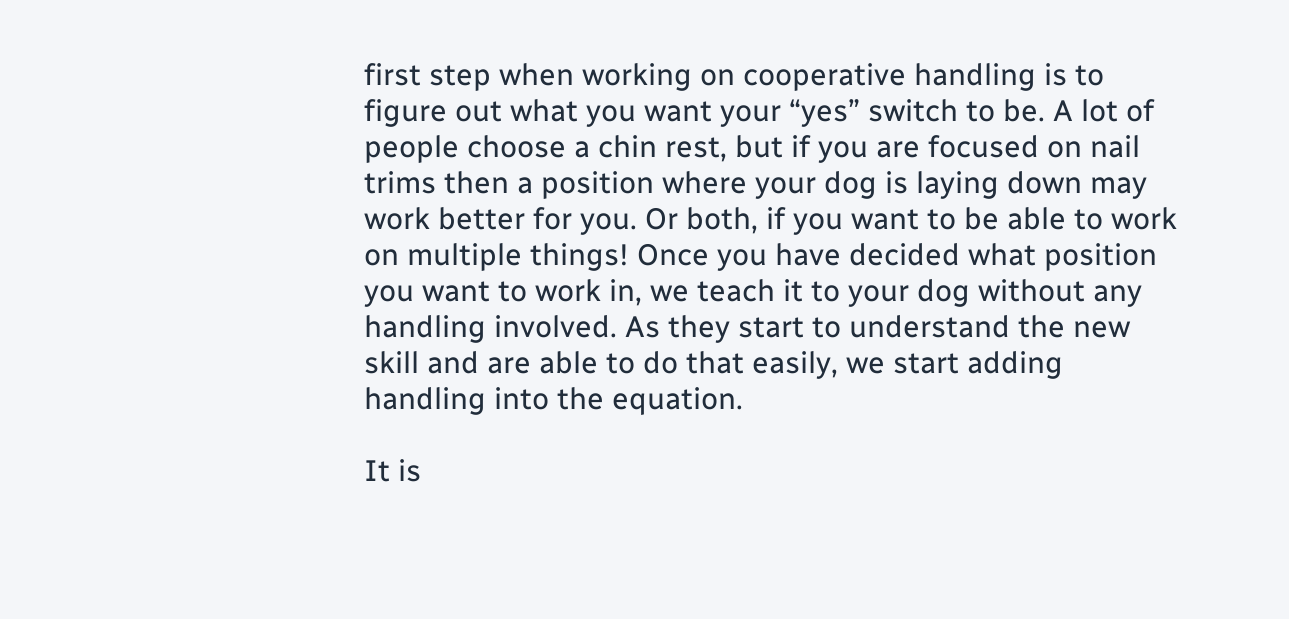first step when working on cooperative handling is to figure out what you want your “yes” switch to be. A lot of people choose a chin rest, but if you are focused on nail trims then a position where your dog is laying down may work better for you. Or both, if you want to be able to work on multiple things! Once you have decided what position you want to work in, we teach it to your dog without any handling involved. As they start to understand the new skill and are able to do that easily, we start adding handling into the equation.

It is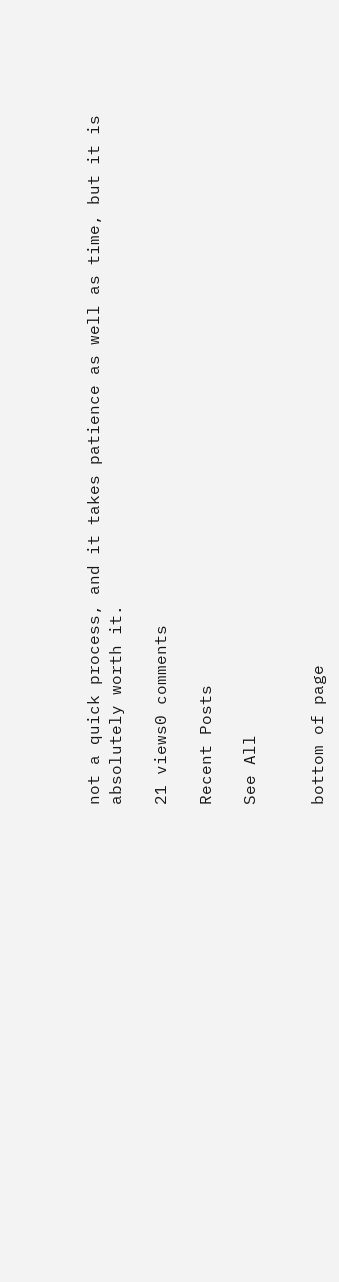not a quick process, and it takes patience as well as time, but it is absolutely worth it.

21 views0 comments

Recent Posts

See All


bottom of page